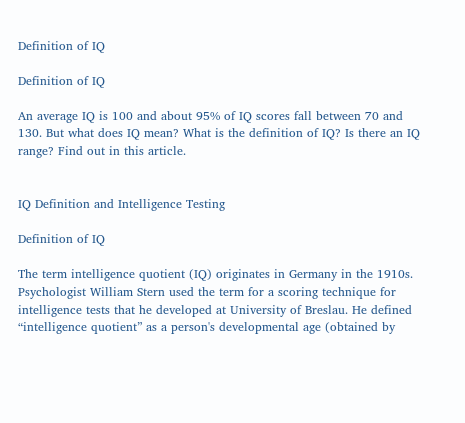Definition of IQ

Definition of IQ

An average IQ is 100 and about 95% of IQ scores fall between 70 and 130. But what does IQ mean? What is the definition of IQ? Is there an IQ range? Find out in this article.


IQ Definition and Intelligence Testing

Definition of IQ

The term intelligence quotient (IQ) originates in Germany in the 1910s. Psychologist William Stern used the term for a scoring technique for intelligence tests that he developed at University of Breslau. He defined “intelligence quotient” as a person's developmental age (obtained by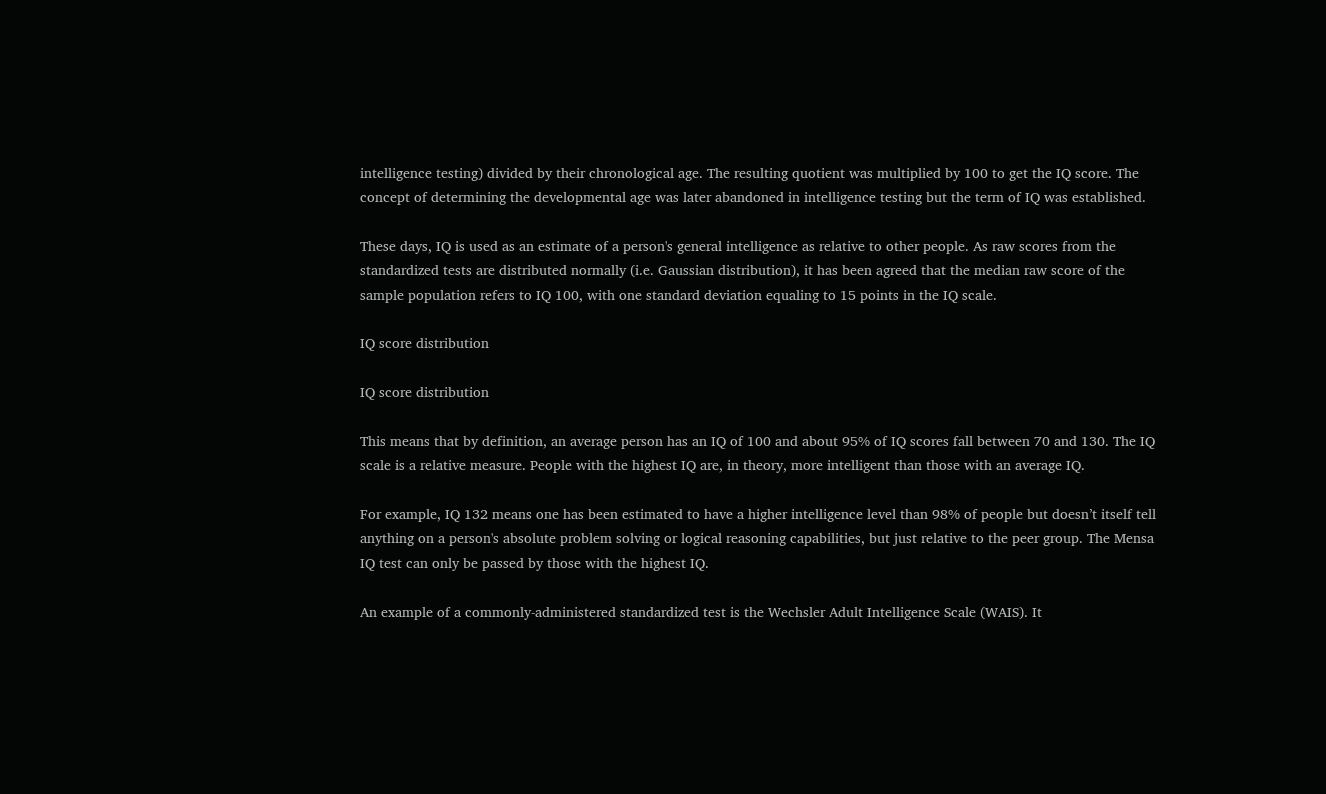intelligence testing) divided by their chronological age. The resulting quotient was multiplied by 100 to get the IQ score. The concept of determining the developmental age was later abandoned in intelligence testing but the term of IQ was established.

These days, IQ is used as an estimate of a person's general intelligence as relative to other people. As raw scores from the standardized tests are distributed normally (i.e. Gaussian distribution), it has been agreed that the median raw score of the sample population refers to IQ 100, with one standard deviation equaling to 15 points in the IQ scale.

IQ score distribution

IQ score distribution

This means that by definition, an average person has an IQ of 100 and about 95% of IQ scores fall between 70 and 130. The IQ scale is a relative measure. People with the highest IQ are, in theory, more intelligent than those with an average IQ.

For example, IQ 132 means one has been estimated to have a higher intelligence level than 98% of people but doesn’t itself tell anything on a person's absolute problem solving or logical reasoning capabilities, but just relative to the peer group. The Mensa IQ test can only be passed by those with the highest IQ.

An example of a commonly-administered standardized test is the Wechsler Adult Intelligence Scale (WAIS). It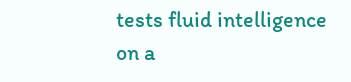tests fluid intelligence on a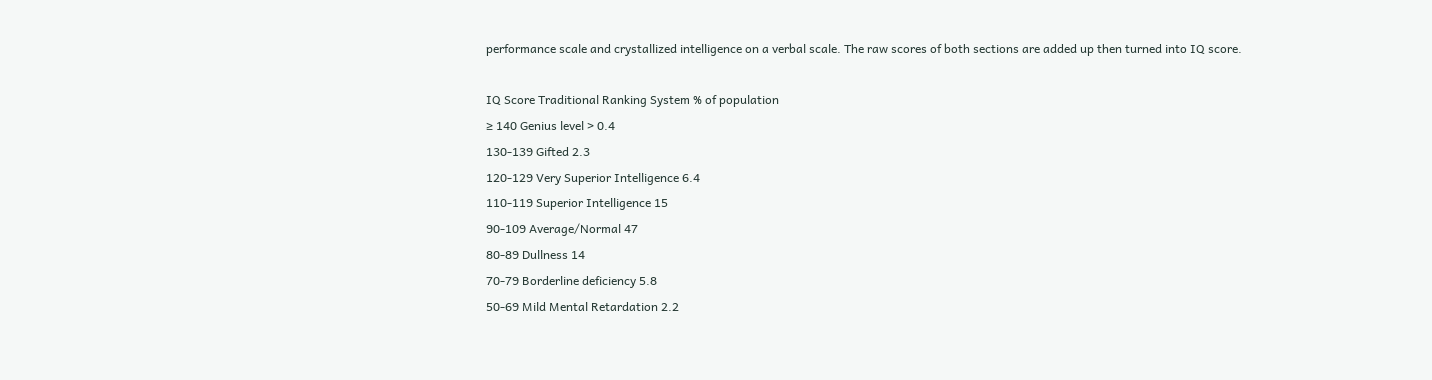performance scale and crystallized intelligence on a verbal scale. The raw scores of both sections are added up then turned into IQ score.

IQ Score Traditional Ranking System % of population
≥ 140 Genius level > 0.4
130-139 Gifted 2.3
120-129 Very Superior Intelligence 6.4
110-119 Superior Intelligence 15
90-109 Average/Normal 47
80-89 Dullness 14
70-79 Borderline deficiency 5.8
50-69 Mild Mental Retardation 2.2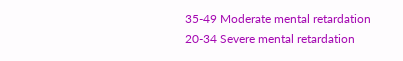35-49 Moderate mental retardation
20-34 Severe mental retardation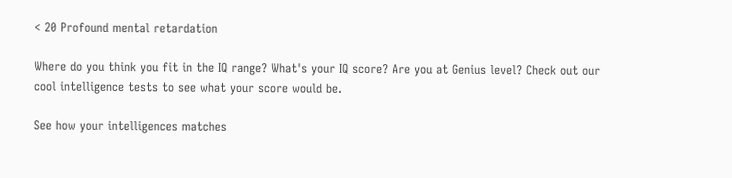< 20 Profound mental retardation

Where do you think you fit in the IQ range? What's your IQ score? Are you at Genius level? Check out our cool intelligence tests to see what your score would be.

See how your intelligences matches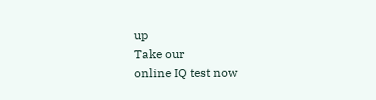up
Take our
online IQ test now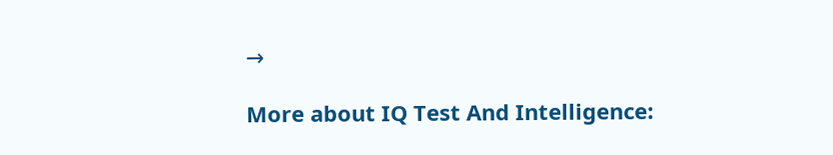→

More about IQ Test And Intelligence: